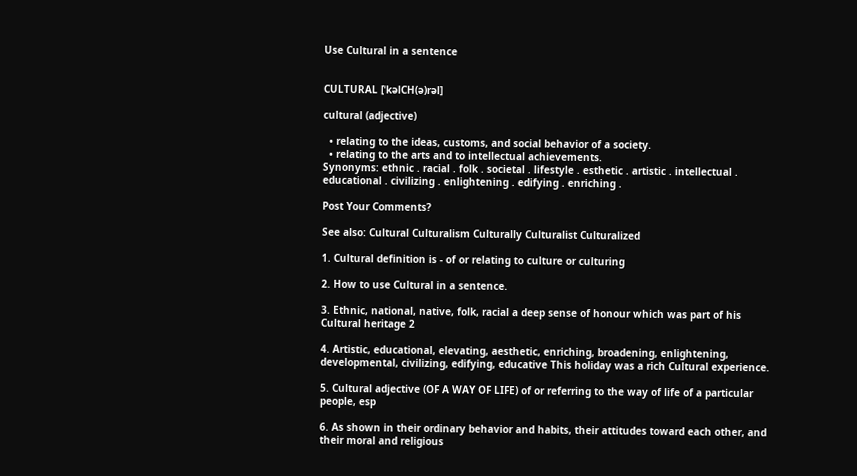Use Cultural in a sentence


CULTURAL [ˈkəlCH(ə)rəl]

cultural (adjective)

  • relating to the ideas, customs, and social behavior of a society.
  • relating to the arts and to intellectual achievements.
Synonyms: ethnic . racial . folk . societal . lifestyle . esthetic . artistic . intellectual . educational . civilizing . enlightening . edifying . enriching .

Post Your Comments?

See also: Cultural Culturalism Culturally Culturalist Culturalized

1. Cultural definition is - of or relating to culture or culturing

2. How to use Cultural in a sentence.

3. Ethnic, national, native, folk, racial a deep sense of honour which was part of his Cultural heritage 2

4. Artistic, educational, elevating, aesthetic, enriching, broadening, enlightening, developmental, civilizing, edifying, educative This holiday was a rich Cultural experience.

5. Cultural adjective (OF A WAY OF LIFE) of or referring to the way of life of a particular people, esp

6. As shown in their ordinary behavior and habits, their attitudes toward each other, and their moral and religious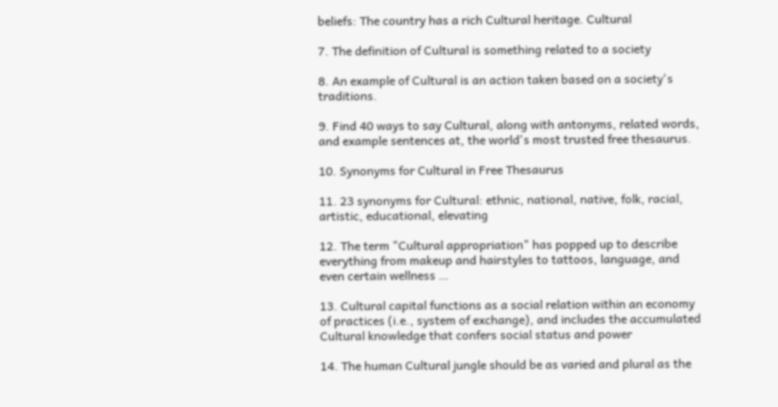beliefs: The country has a rich Cultural heritage. Cultural

7. The definition of Cultural is something related to a society

8. An example of Cultural is an action taken based on a society's traditions.

9. Find 40 ways to say Cultural, along with antonyms, related words, and example sentences at, the world's most trusted free thesaurus.

10. Synonyms for Cultural in Free Thesaurus

11. 23 synonyms for Cultural: ethnic, national, native, folk, racial, artistic, educational, elevating

12. The term "Cultural appropriation" has popped up to describe everything from makeup and hairstyles to tattoos, language, and even certain wellness …

13. Cultural capital functions as a social relation within an economy of practices (i.e., system of exchange), and includes the accumulated Cultural knowledge that confers social status and power

14. The human Cultural jungle should be as varied and plural as the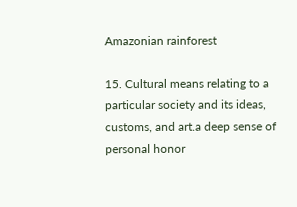Amazonian rainforest

15. Cultural means relating to a particular society and its ideas, customs, and art.a deep sense of personal honor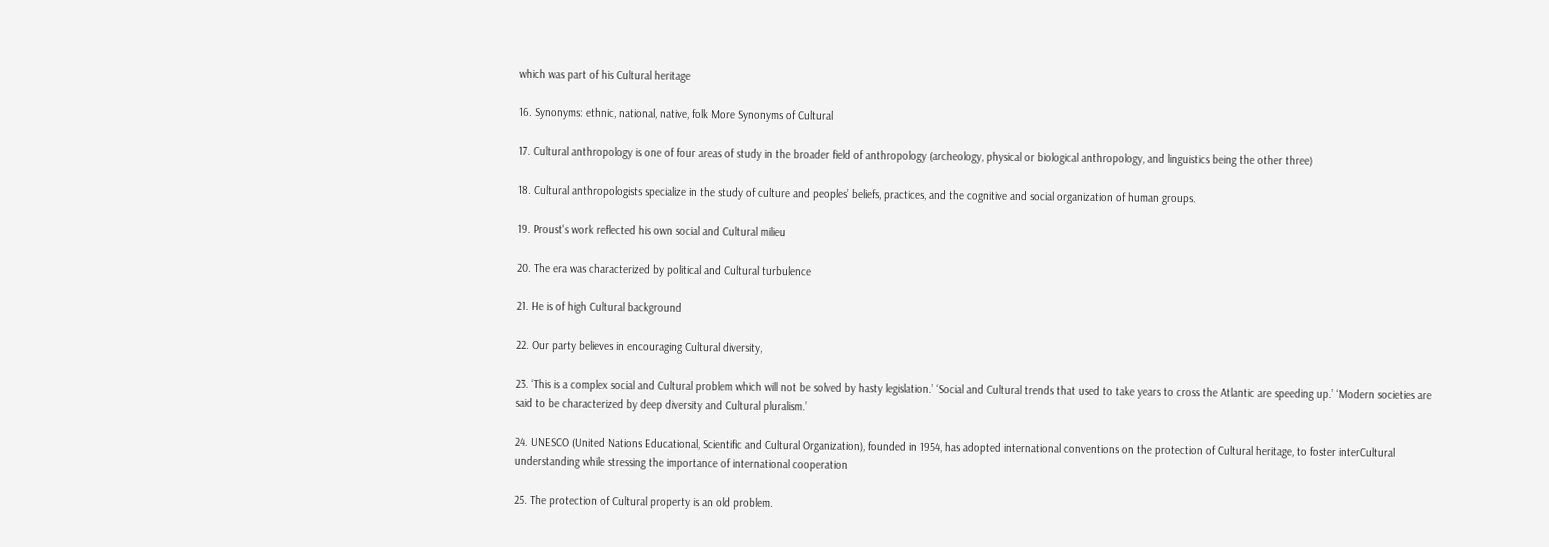which was part of his Cultural heritage

16. Synonyms: ethnic, national, native, folk More Synonyms of Cultural

17. Cultural anthropology is one of four areas of study in the broader field of anthropology (archeology, physical or biological anthropology, and linguistics being the other three)

18. Cultural anthropologists specialize in the study of culture and peoples’ beliefs, practices, and the cognitive and social organization of human groups.

19. Proust's work reflected his own social and Cultural milieu

20. The era was characterized by political and Cultural turbulence

21. He is of high Cultural background

22. Our party believes in encouraging Cultural diversity,

23. ‘This is a complex social and Cultural problem which will not be solved by hasty legislation.’ ‘Social and Cultural trends that used to take years to cross the Atlantic are speeding up.’ ‘Modern societies are said to be characterized by deep diversity and Cultural pluralism.’

24. UNESCO (United Nations Educational, Scientific and Cultural Organization), founded in 1954, has adopted international conventions on the protection of Cultural heritage, to foster interCultural understanding while stressing the importance of international cooperation

25. The protection of Cultural property is an old problem.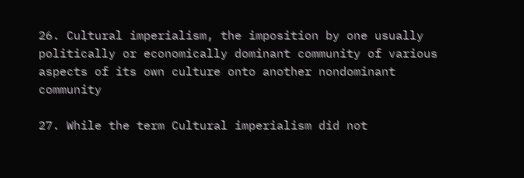26. Cultural imperialism, the imposition by one usually politically or economically dominant community of various aspects of its own culture onto another nondominant community

27. While the term Cultural imperialism did not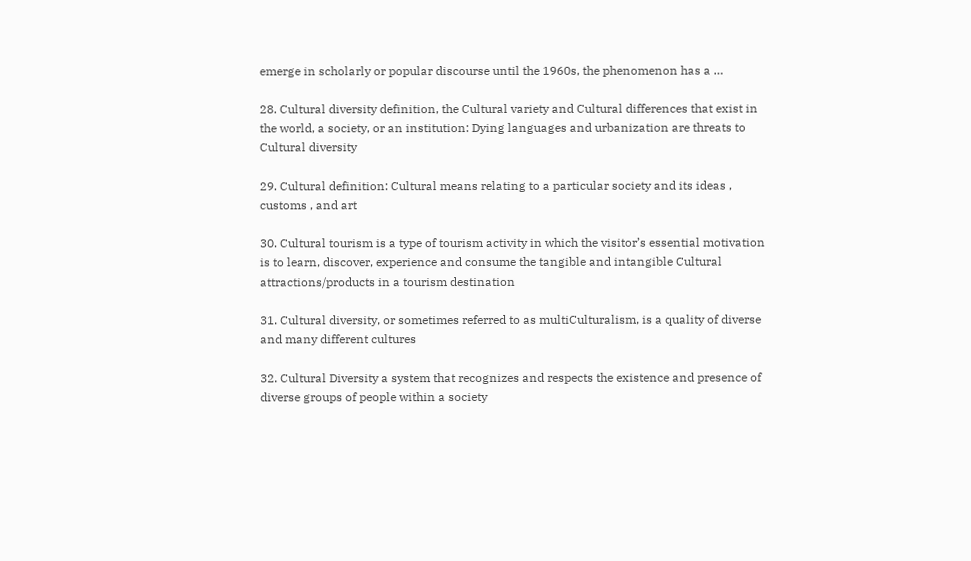emerge in scholarly or popular discourse until the 1960s, the phenomenon has a …

28. Cultural diversity definition, the Cultural variety and Cultural differences that exist in the world, a society, or an institution: Dying languages and urbanization are threats to Cultural diversity

29. Cultural definition: Cultural means relating to a particular society and its ideas , customs , and art

30. Cultural tourism is a type of tourism activity in which the visitor’s essential motivation is to learn, discover, experience and consume the tangible and intangible Cultural attractions/products in a tourism destination

31. Cultural diversity, or sometimes referred to as multiCulturalism, is a quality of diverse and many different cultures

32. Cultural Diversity a system that recognizes and respects the existence and presence of diverse groups of people within a society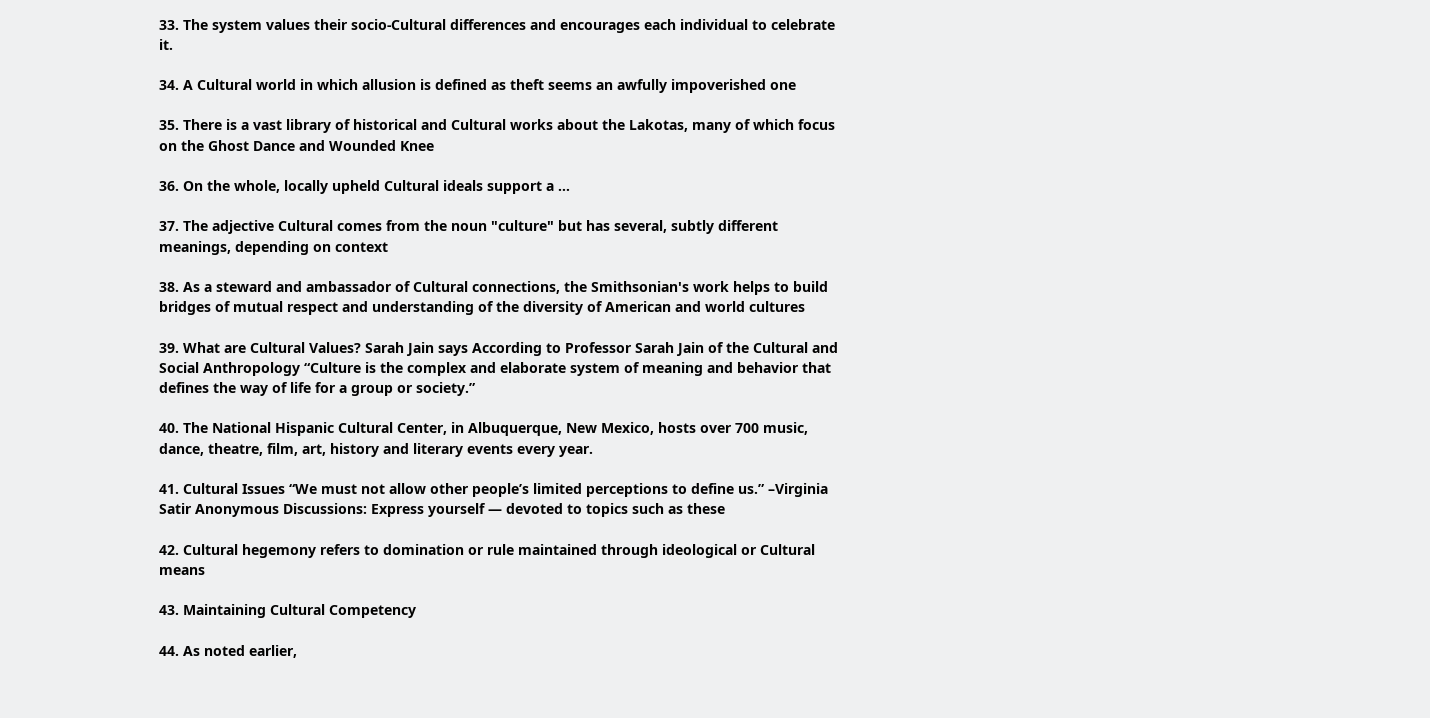33. The system values their socio-Cultural differences and encourages each individual to celebrate it.

34. A Cultural world in which allusion is defined as theft seems an awfully impoverished one

35. There is a vast library of historical and Cultural works about the Lakotas, many of which focus on the Ghost Dance and Wounded Knee

36. On the whole, locally upheld Cultural ideals support a …

37. The adjective Cultural comes from the noun "culture" but has several, subtly different meanings, depending on context

38. As a steward and ambassador of Cultural connections, the Smithsonian's work helps to build bridges of mutual respect and understanding of the diversity of American and world cultures

39. What are Cultural Values? Sarah Jain says According to Professor Sarah Jain of the Cultural and Social Anthropology “Culture is the complex and elaborate system of meaning and behavior that defines the way of life for a group or society.”

40. The National Hispanic Cultural Center, in Albuquerque, New Mexico, hosts over 700 music, dance, theatre, film, art, history and literary events every year.

41. Cultural Issues “We must not allow other people’s limited perceptions to define us.” –Virginia Satir Anonymous Discussions: Express yourself — devoted to topics such as these

42. Cultural hegemony refers to domination or rule maintained through ideological or Cultural means

43. Maintaining Cultural Competency

44. As noted earlier,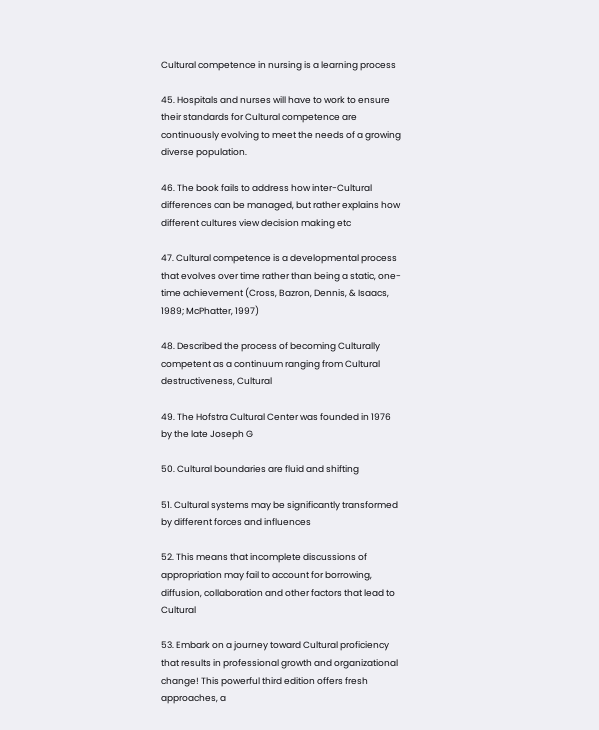Cultural competence in nursing is a learning process

45. Hospitals and nurses will have to work to ensure their standards for Cultural competence are continuously evolving to meet the needs of a growing diverse population.

46. The book fails to address how inter-Cultural differences can be managed, but rather explains how different cultures view decision making etc

47. Cultural competence is a developmental process that evolves over time rather than being a static, one-time achievement (Cross, Bazron, Dennis, & Isaacs, 1989; McPhatter, 1997)

48. Described the process of becoming Culturally competent as a continuum ranging from Cultural destructiveness, Cultural

49. The Hofstra Cultural Center was founded in 1976 by the late Joseph G

50. Cultural boundaries are fluid and shifting

51. Cultural systems may be significantly transformed by different forces and influences

52. This means that incomplete discussions of appropriation may fail to account for borrowing, diffusion, collaboration and other factors that lead to Cultural

53. Embark on a journey toward Cultural proficiency that results in professional growth and organizational change! This powerful third edition offers fresh approaches, a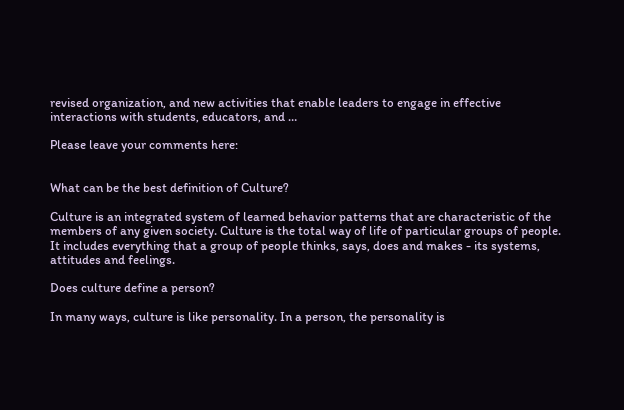revised organization, and new activities that enable leaders to engage in effective interactions with students, educators, and …

Please leave your comments here:


What can be the best definition of Culture?

Culture is an integrated system of learned behavior patterns that are characteristic of the members of any given society. Culture is the total way of life of particular groups of people. It includes everything that a group of people thinks, says, does and makes - its systems, attitudes and feelings.

Does culture define a person?

In many ways, culture is like personality. In a person, the personality is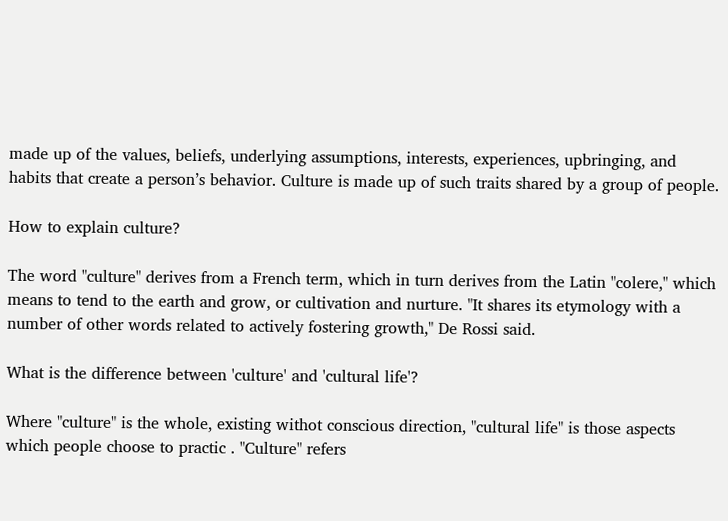made up of the values, beliefs, underlying assumptions, interests, experiences, upbringing, and habits that create a person’s behavior. Culture is made up of such traits shared by a group of people.

How to explain culture?

The word "culture" derives from a French term, which in turn derives from the Latin "colere," which means to tend to the earth and grow, or cultivation and nurture. "It shares its etymology with a number of other words related to actively fostering growth," De Rossi said.

What is the difference between 'culture' and 'cultural life'?

Where "culture" is the whole, existing withot conscious direction, "cultural life" is those aspects which people choose to practic . "Culture" refers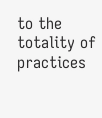to the totality of practices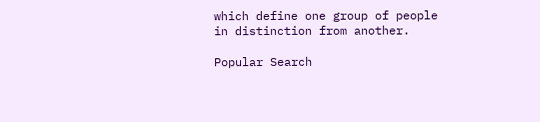which define one group of people in distinction from another.

Popular Search